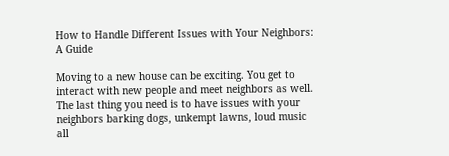How to Handle Different Issues with Your Neighbors: A Guide

Moving to a new house can be exciting. You get to interact with new people and meet neighbors as well. The last thing you need is to have issues with your neighbors barking dogs, unkempt lawns, loud music all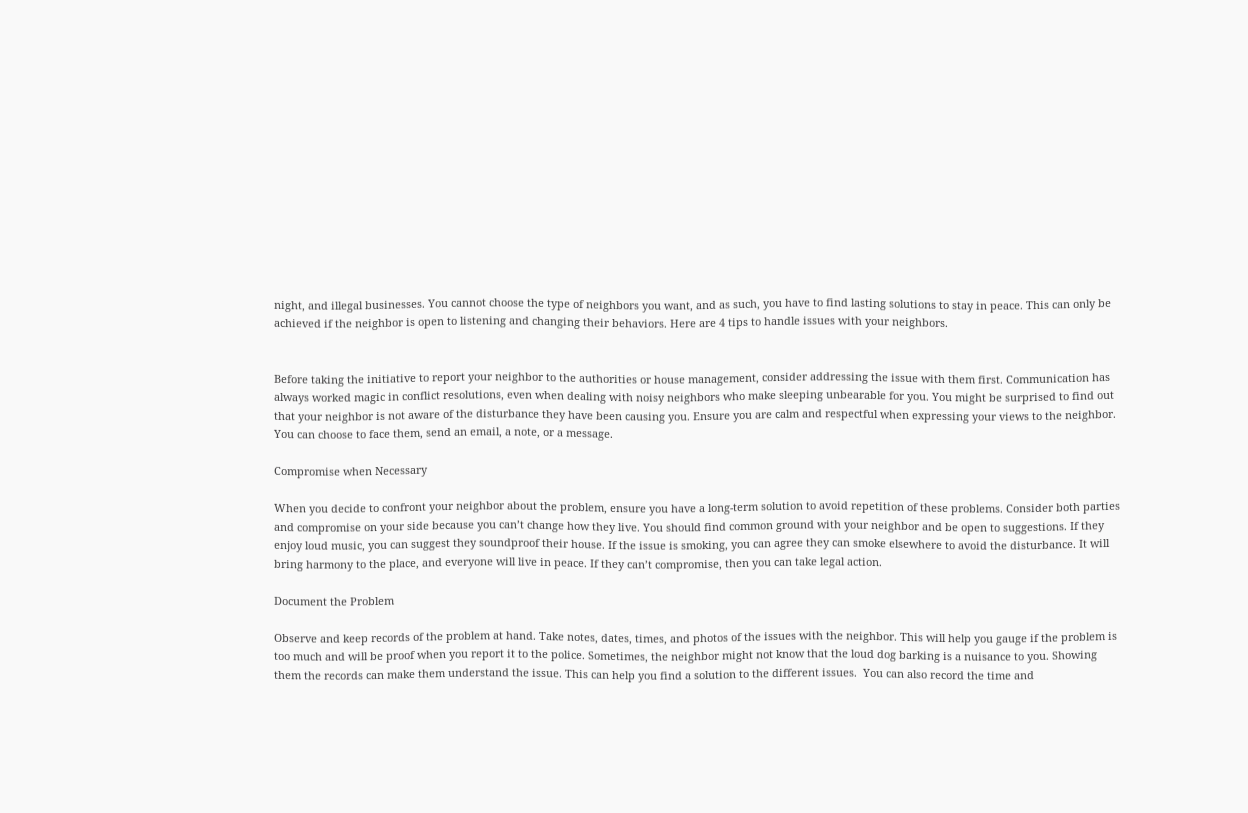night, and illegal businesses. You cannot choose the type of neighbors you want, and as such, you have to find lasting solutions to stay in peace. This can only be achieved if the neighbor is open to listening and changing their behaviors. Here are 4 tips to handle issues with your neighbors.


Before taking the initiative to report your neighbor to the authorities or house management, consider addressing the issue with them first. Communication has always worked magic in conflict resolutions, even when dealing with noisy neighbors who make sleeping unbearable for you. You might be surprised to find out that your neighbor is not aware of the disturbance they have been causing you. Ensure you are calm and respectful when expressing your views to the neighbor. You can choose to face them, send an email, a note, or a message.

Compromise when Necessary

When you decide to confront your neighbor about the problem, ensure you have a long-term solution to avoid repetition of these problems. Consider both parties and compromise on your side because you can’t change how they live. You should find common ground with your neighbor and be open to suggestions. If they enjoy loud music, you can suggest they soundproof their house. If the issue is smoking, you can agree they can smoke elsewhere to avoid the disturbance. It will bring harmony to the place, and everyone will live in peace. If they can’t compromise, then you can take legal action.

Document the Problem

Observe and keep records of the problem at hand. Take notes, dates, times, and photos of the issues with the neighbor. This will help you gauge if the problem is too much and will be proof when you report it to the police. Sometimes, the neighbor might not know that the loud dog barking is a nuisance to you. Showing them the records can make them understand the issue. This can help you find a solution to the different issues.  You can also record the time and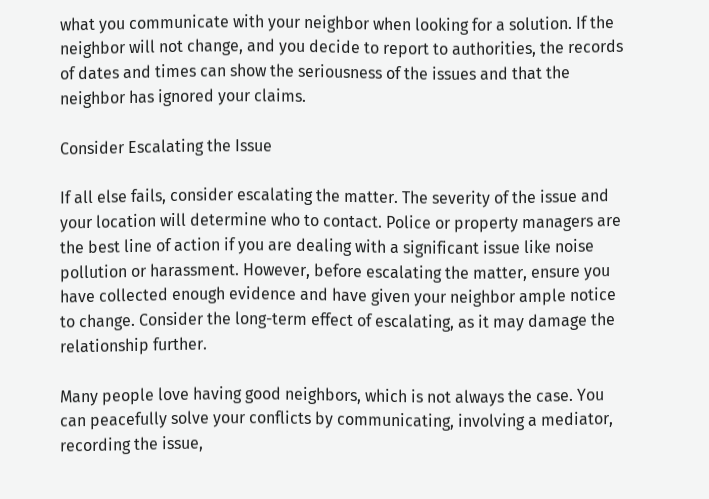what you communicate with your neighbor when looking for a solution. If the neighbor will not change, and you decide to report to authorities, the records of dates and times can show the seriousness of the issues and that the neighbor has ignored your claims.

Consider Escalating the Issue

If all else fails, consider escalating the matter. The severity of the issue and your location will determine who to contact. Police or property managers are the best line of action if you are dealing with a significant issue like noise pollution or harassment. However, before escalating the matter, ensure you have collected enough evidence and have given your neighbor ample notice to change. Consider the long-term effect of escalating, as it may damage the relationship further.

Many people love having good neighbors, which is not always the case. You can peacefully solve your conflicts by communicating, involving a mediator, recording the issue,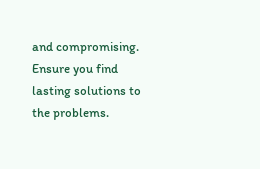and compromising. Ensure you find lasting solutions to the problems.